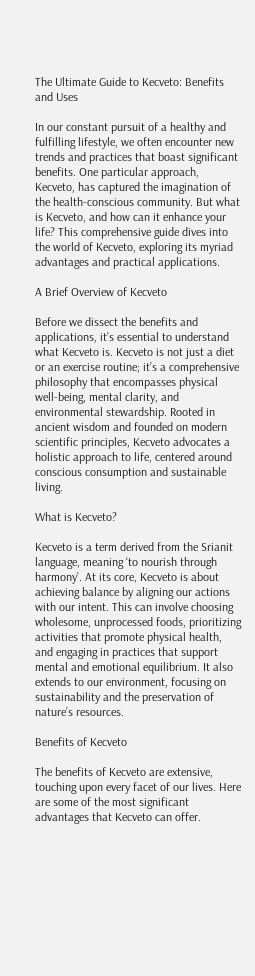The Ultimate Guide to Kecveto: Benefits and Uses

In our constant pursuit of a healthy and fulfilling lifestyle, we often encounter new trends and practices that boast significant benefits. One particular approach, Kecveto, has captured the imagination of the health-conscious community. But what is Kecveto, and how can it enhance your life? This comprehensive guide dives into the world of Kecveto, exploring its myriad advantages and practical applications.

A Brief Overview of Kecveto

Before we dissect the benefits and applications, it’s essential to understand what Kecveto is. Kecveto is not just a diet or an exercise routine; it’s a comprehensive philosophy that encompasses physical well-being, mental clarity, and environmental stewardship. Rooted in ancient wisdom and founded on modern scientific principles, Kecveto advocates a holistic approach to life, centered around conscious consumption and sustainable living.

What is Kecveto?

Kecveto is a term derived from the Srianit language, meaning ‘to nourish through harmony’. At its core, Kecveto is about achieving balance by aligning our actions with our intent. This can involve choosing wholesome, unprocessed foods, prioritizing activities that promote physical health, and engaging in practices that support mental and emotional equilibrium. It also extends to our environment, focusing on sustainability and the preservation of nature’s resources.

Benefits of Kecveto

The benefits of Kecveto are extensive, touching upon every facet of our lives. Here are some of the most significant advantages that Kecveto can offer.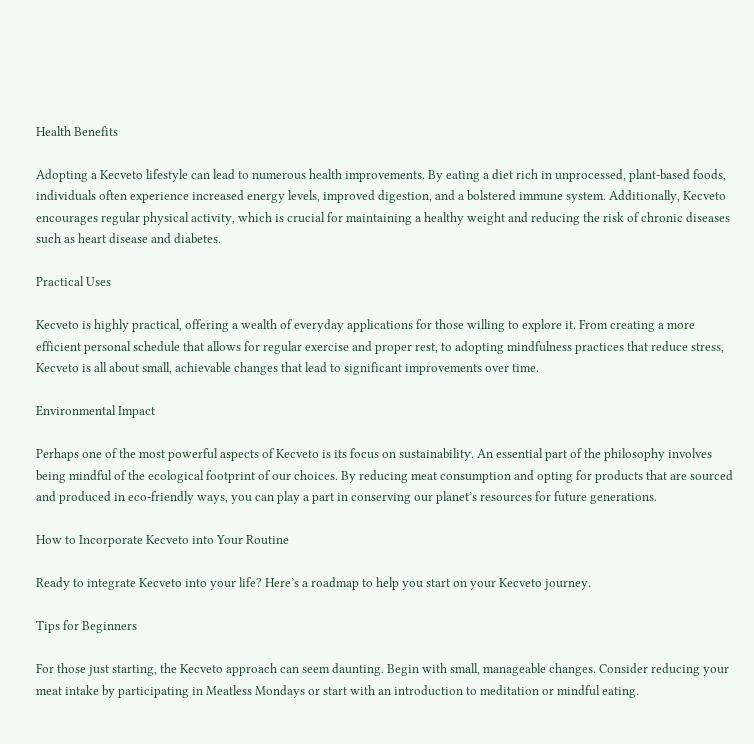Health Benefits

Adopting a Kecveto lifestyle can lead to numerous health improvements. By eating a diet rich in unprocessed, plant-based foods, individuals often experience increased energy levels, improved digestion, and a bolstered immune system. Additionally, Kecveto encourages regular physical activity, which is crucial for maintaining a healthy weight and reducing the risk of chronic diseases such as heart disease and diabetes.

Practical Uses

Kecveto is highly practical, offering a wealth of everyday applications for those willing to explore it. From creating a more efficient personal schedule that allows for regular exercise and proper rest, to adopting mindfulness practices that reduce stress, Kecveto is all about small, achievable changes that lead to significant improvements over time.

Environmental Impact

Perhaps one of the most powerful aspects of Kecveto is its focus on sustainability. An essential part of the philosophy involves being mindful of the ecological footprint of our choices. By reducing meat consumption and opting for products that are sourced and produced in eco-friendly ways, you can play a part in conserving our planet’s resources for future generations.

How to Incorporate Kecveto into Your Routine

Ready to integrate Kecveto into your life? Here’s a roadmap to help you start on your Kecveto journey.

Tips for Beginners

For those just starting, the Kecveto approach can seem daunting. Begin with small, manageable changes. Consider reducing your meat intake by participating in Meatless Mondays or start with an introduction to meditation or mindful eating.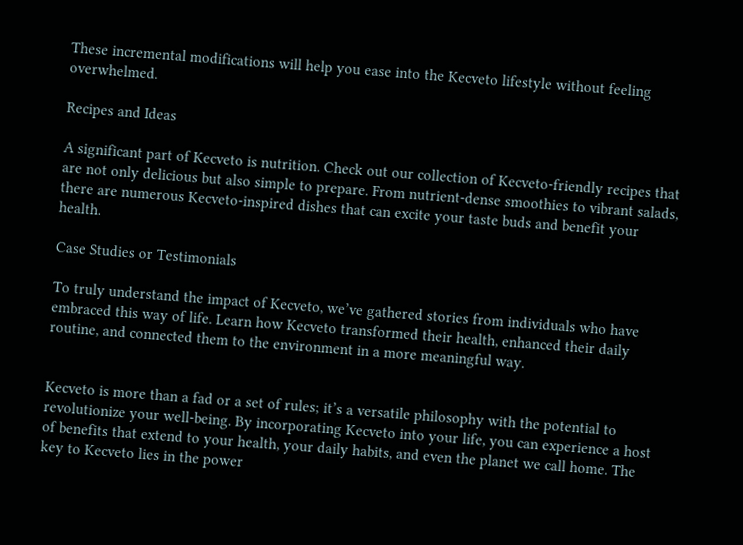These incremental modifications will help you ease into the Kecveto lifestyle without feeling overwhelmed.

Recipes and Ideas

A significant part of Kecveto is nutrition. Check out our collection of Kecveto-friendly recipes that are not only delicious but also simple to prepare. From nutrient-dense smoothies to vibrant salads, there are numerous Kecveto-inspired dishes that can excite your taste buds and benefit your health.

Case Studies or Testimonials

To truly understand the impact of Kecveto, we’ve gathered stories from individuals who have embraced this way of life. Learn how Kecveto transformed their health, enhanced their daily routine, and connected them to the environment in a more meaningful way.


Kecveto is more than a fad or a set of rules; it’s a versatile philosophy with the potential to revolutionize your well-being. By incorporating Kecveto into your life, you can experience a host of benefits that extend to your health, your daily habits, and even the planet we call home. The key to Kecveto lies in the power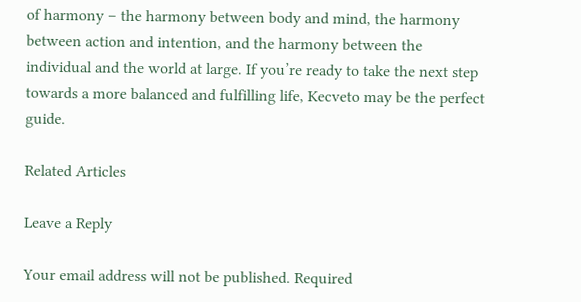of harmony – the harmony between body and mind, the harmony between action and intention, and the harmony between the individual and the world at large. If you’re ready to take the next step towards a more balanced and fulfilling life, Kecveto may be the perfect guide.

Related Articles

Leave a Reply

Your email address will not be published. Required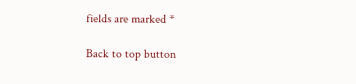fields are marked *

Back to top button